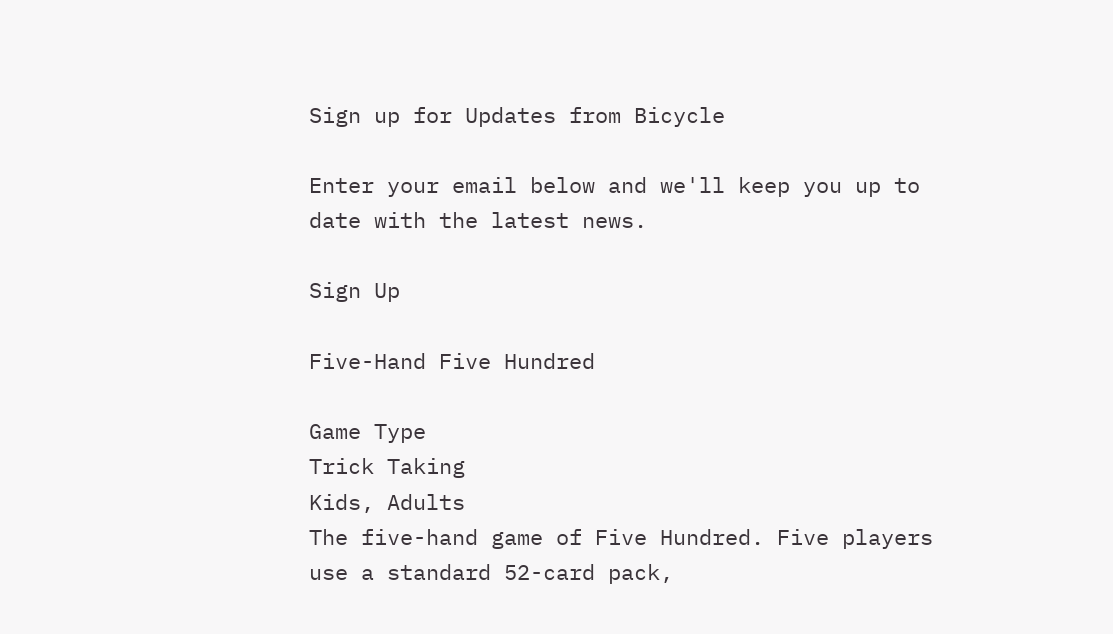Sign up for Updates from Bicycle

Enter your email below and we'll keep you up to date with the latest news.

Sign Up

Five-Hand Five Hundred

Game Type
Trick Taking
Kids, Adults
The five-hand game of Five Hundred. Five players use a standard 52-card pack,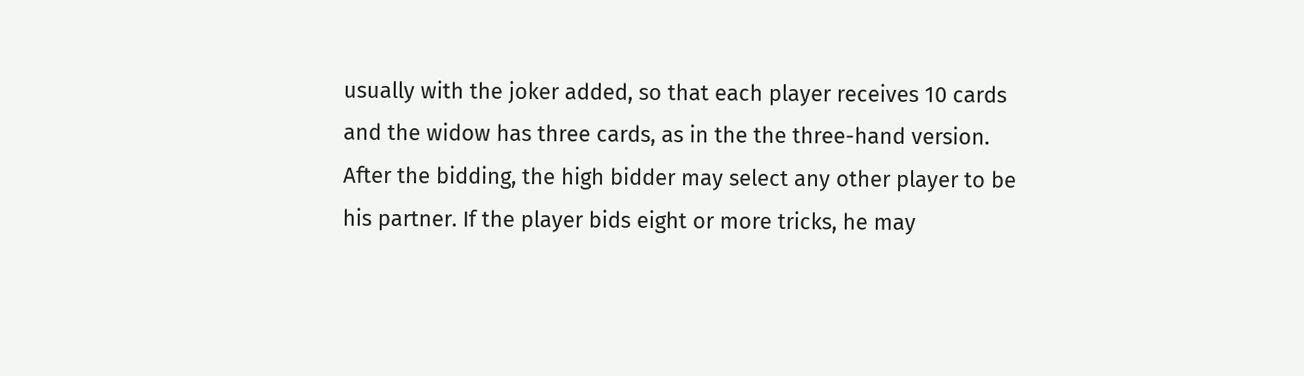usually with the joker added, so that each player receives 10 cards and the widow has three cards, as in the the three-hand version. After the bidding, the high bidder may select any other player to be his partner. If the player bids eight or more tricks, he may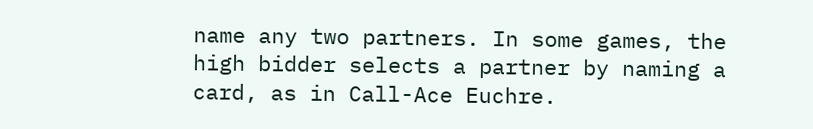name any two partners. In some games, the high bidder selects a partner by naming a card, as in Call-Ace Euchre.